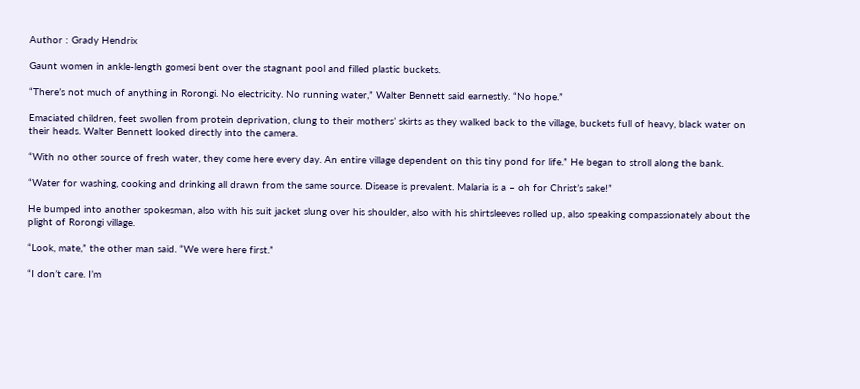Author : Grady Hendrix

Gaunt women in ankle-length gomesi bent over the stagnant pool and filled plastic buckets.

“There’s not much of anything in Rorongi. No electricity. No running water,” Walter Bennett said earnestly. “No hope.”

Emaciated children, feet swollen from protein deprivation, clung to their mothers’ skirts as they walked back to the village, buckets full of heavy, black water on their heads. Walter Bennett looked directly into the camera.

“With no other source of fresh water, they come here every day. An entire village dependent on this tiny pond for life.” He began to stroll along the bank.

“Water for washing, cooking and drinking all drawn from the same source. Disease is prevalent. Malaria is a – oh for Christ’s sake!”

He bumped into another spokesman, also with his suit jacket slung over his shoulder, also with his shirtsleeves rolled up, also speaking compassionately about the plight of Rorongi village.

“Look, mate,” the other man said. “We were here first.”

“I don’t care. I’m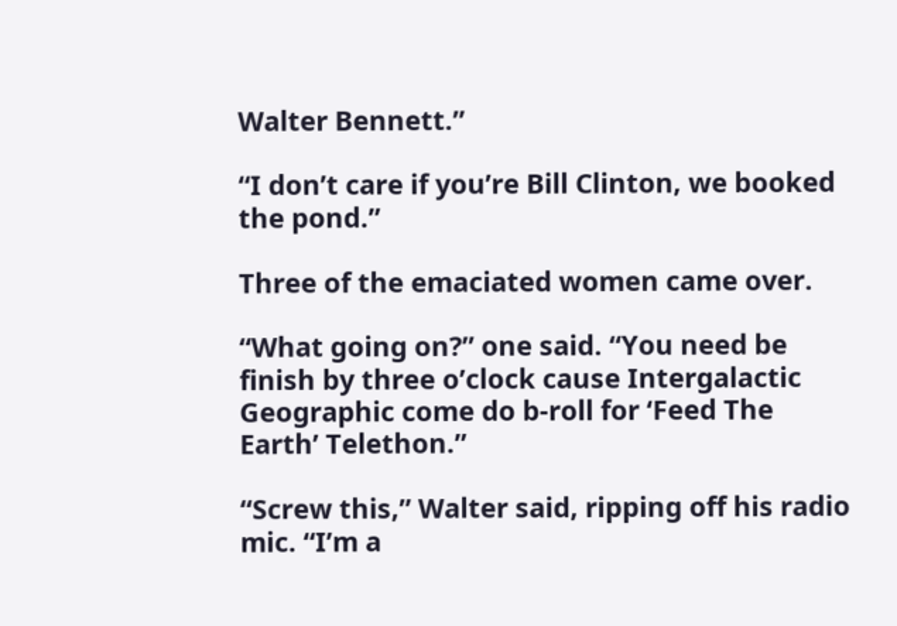Walter Bennett.”

“I don’t care if you’re Bill Clinton, we booked the pond.”

Three of the emaciated women came over.

“What going on?” one said. “You need be finish by three o’clock cause Intergalactic Geographic come do b-roll for ‘Feed The Earth’ Telethon.”

“Screw this,” Walter said, ripping off his radio mic. “I’m a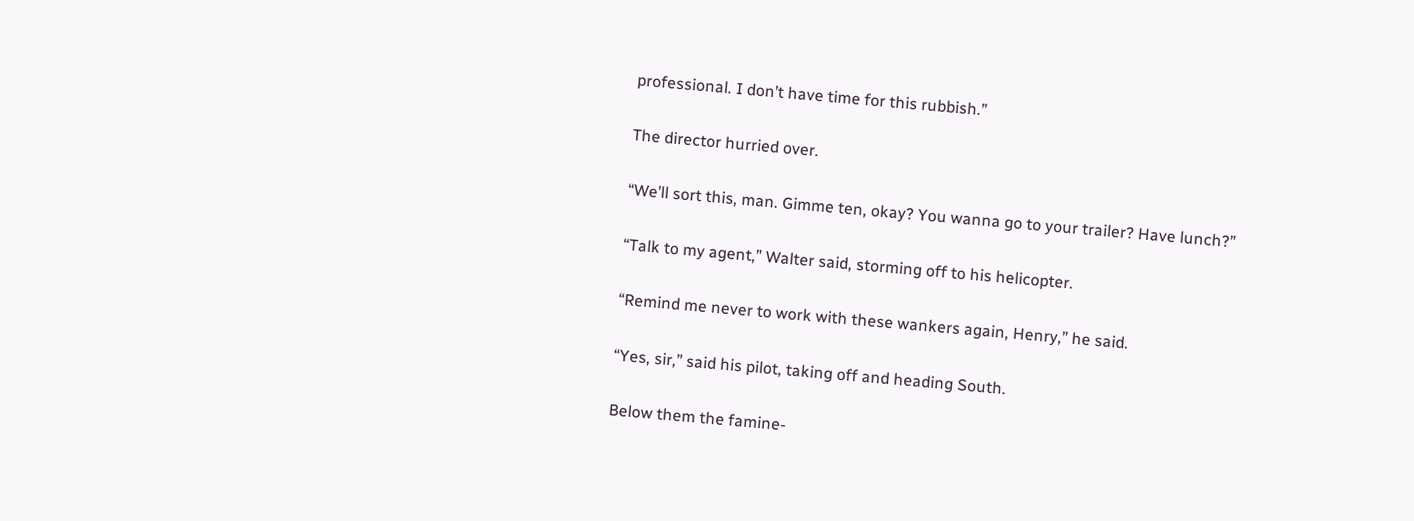professional. I don’t have time for this rubbish.”

The director hurried over.

“We’ll sort this, man. Gimme ten, okay? You wanna go to your trailer? Have lunch?”

“Talk to my agent,” Walter said, storming off to his helicopter.

“Remind me never to work with these wankers again, Henry,” he said.

“Yes, sir,” said his pilot, taking off and heading South.

Below them the famine-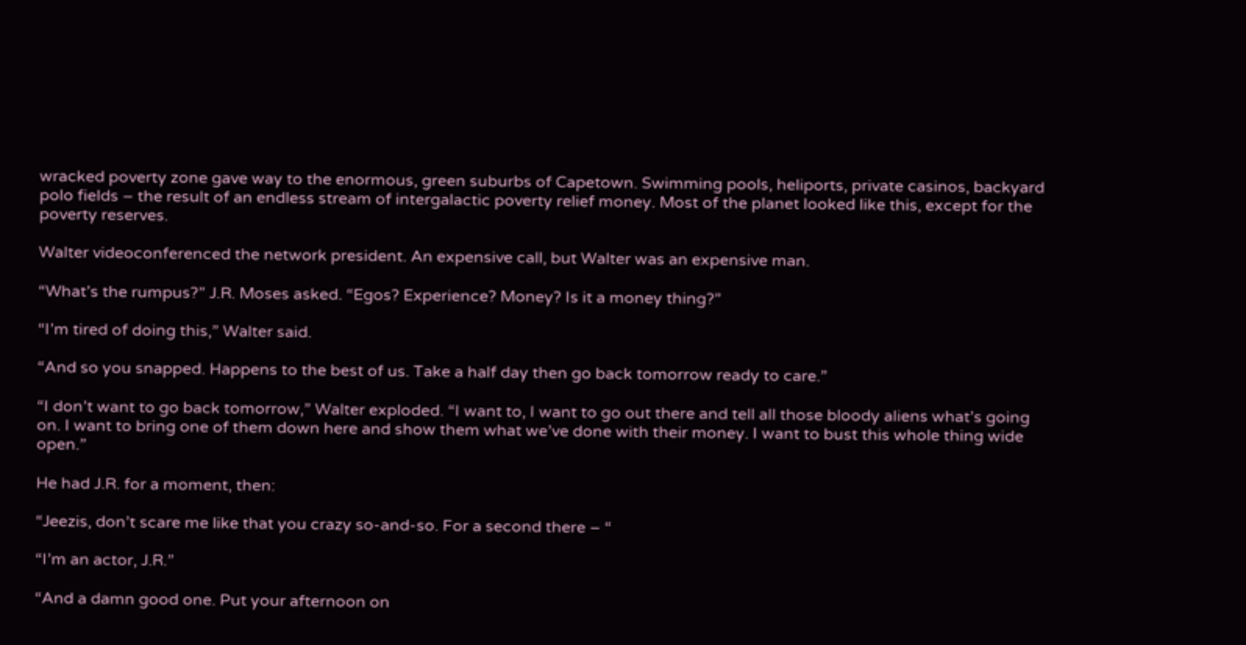wracked poverty zone gave way to the enormous, green suburbs of Capetown. Swimming pools, heliports, private casinos, backyard polo fields – the result of an endless stream of intergalactic poverty relief money. Most of the planet looked like this, except for the poverty reserves.

Walter videoconferenced the network president. An expensive call, but Walter was an expensive man.

“What’s the rumpus?” J.R. Moses asked. “Egos? Experience? Money? Is it a money thing?”

“I’m tired of doing this,” Walter said.

“And so you snapped. Happens to the best of us. Take a half day then go back tomorrow ready to care.”

“I don’t want to go back tomorrow,” Walter exploded. “I want to, I want to go out there and tell all those bloody aliens what’s going on. I want to bring one of them down here and show them what we’ve done with their money. I want to bust this whole thing wide open.”

He had J.R. for a moment, then:

“Jeezis, don’t scare me like that you crazy so-and-so. For a second there – “

“I’m an actor, J.R.”

“And a damn good one. Put your afternoon on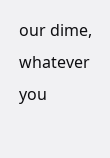our dime, whatever you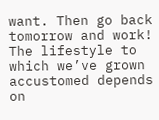want. Then go back tomorrow and work! The lifestyle to which we’ve grown accustomed depends on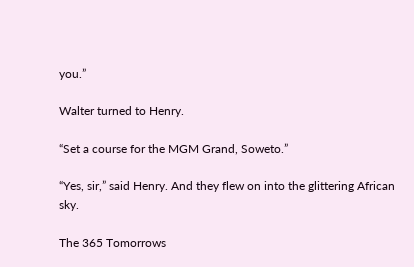you.”

Walter turned to Henry.

“Set a course for the MGM Grand, Soweto.”

“Yes, sir,” said Henry. And they flew on into the glittering African sky.

The 365 Tomorrows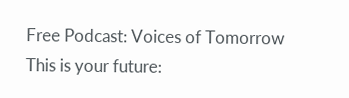Free Podcast: Voices of Tomorrow
This is your future: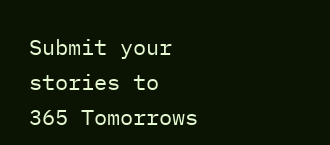Submit your stories to 365 Tomorrows